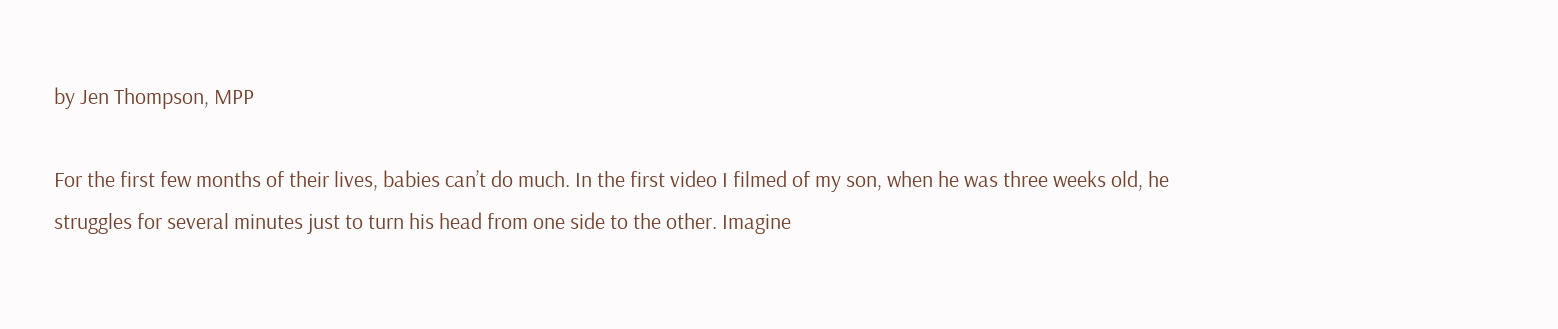by Jen Thompson, MPP

For the first few months of their lives, babies can’t do much. In the first video I filmed of my son, when he was three weeks old, he struggles for several minutes just to turn his head from one side to the other. Imagine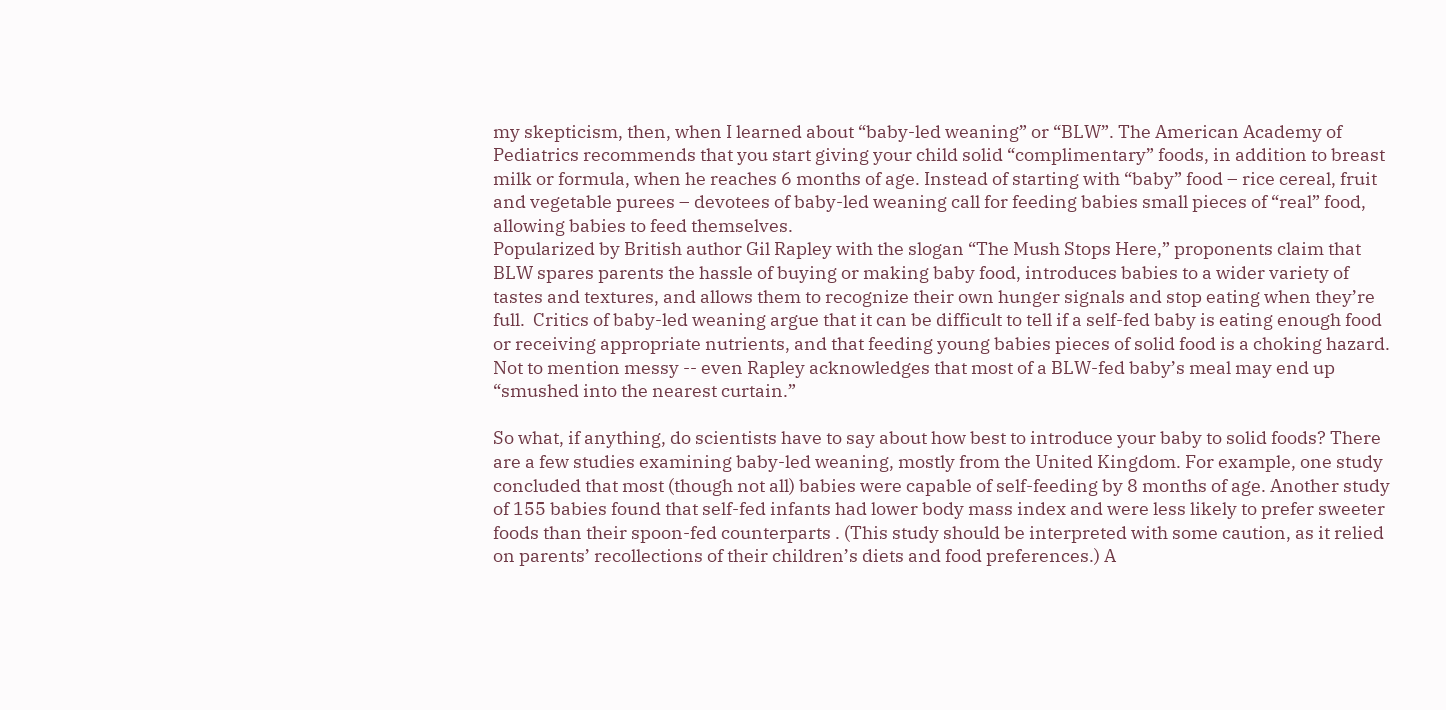my skepticism, then, when I learned about “baby-led weaning” or “BLW”. The American Academy of Pediatrics recommends that you start giving your child solid “complimentary” foods, in addition to breast milk or formula, when he reaches 6 months of age. Instead of starting with “baby” food – rice cereal, fruit and vegetable purees – devotees of baby-led weaning call for feeding babies small pieces of “real” food, allowing babies to feed themselves.
Popularized by British author Gil Rapley with the slogan “The Mush Stops Here,” proponents claim that BLW spares parents the hassle of buying or making baby food, introduces babies to a wider variety of tastes and textures, and allows them to recognize their own hunger signals and stop eating when they’re full.  Critics of baby-led weaning argue that it can be difficult to tell if a self-fed baby is eating enough food or receiving appropriate nutrients, and that feeding young babies pieces of solid food is a choking hazard. Not to mention messy -- even Rapley acknowledges that most of a BLW-fed baby’s meal may end up “smushed into the nearest curtain.”

So what, if anything, do scientists have to say about how best to introduce your baby to solid foods? There are a few studies examining baby-led weaning, mostly from the United Kingdom. For example, one study concluded that most (though not all) babies were capable of self-feeding by 8 months of age. Another study of 155 babies found that self-fed infants had lower body mass index and were less likely to prefer sweeter foods than their spoon-fed counterparts . (This study should be interpreted with some caution, as it relied on parents’ recollections of their children’s diets and food preferences.) A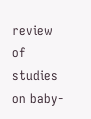review of studies on baby-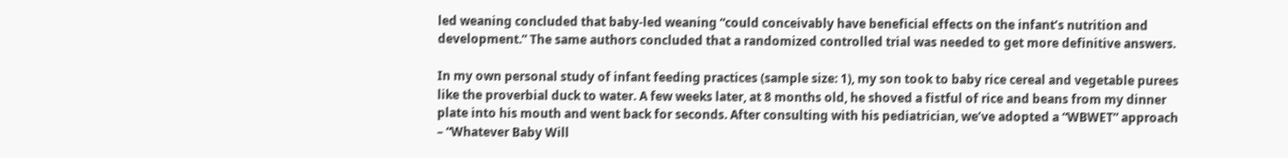led weaning concluded that baby-led weaning “could conceivably have beneficial effects on the infant’s nutrition and development.” The same authors concluded that a randomized controlled trial was needed to get more definitive answers.

In my own personal study of infant feeding practices (sample size: 1), my son took to baby rice cereal and vegetable purees like the proverbial duck to water. A few weeks later, at 8 months old, he shoved a fistful of rice and beans from my dinner plate into his mouth and went back for seconds. After consulting with his pediatrician, we’ve adopted a “WBWET” approach – “Whatever Baby Will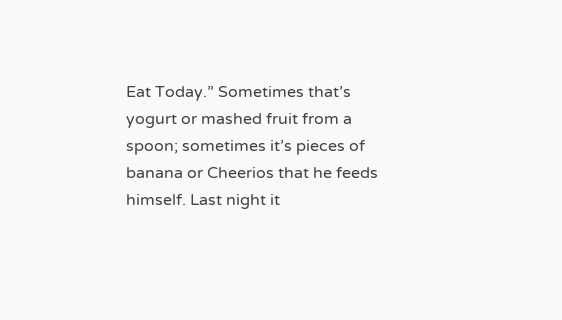Eat Today.” Sometimes that’s yogurt or mashed fruit from a spoon; sometimes it’s pieces of banana or Cheerios that he feeds himself. Last night it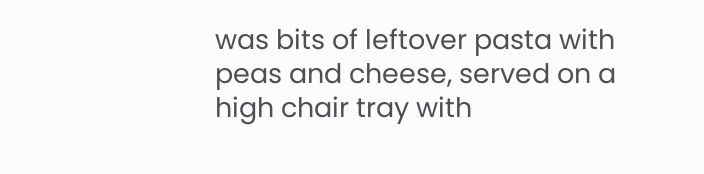was bits of leftover pasta with peas and cheese, served on a high chair tray with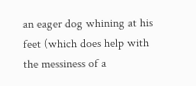an eager dog whining at his feet (which does help with the messiness of a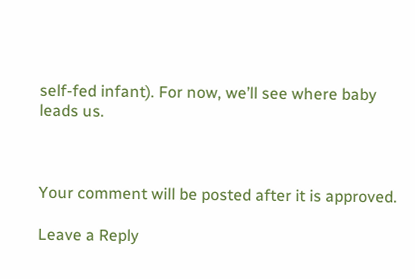self-fed infant). For now, we’ll see where baby leads us.



Your comment will be posted after it is approved.

Leave a Reply